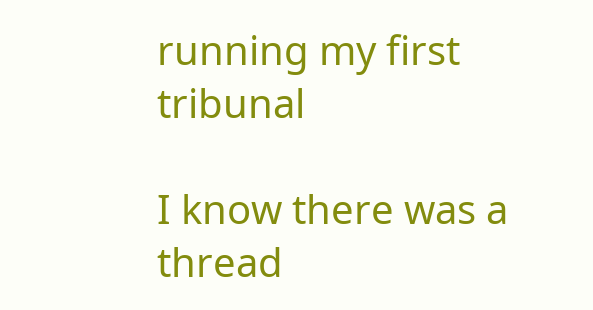running my first tribunal

I know there was a thread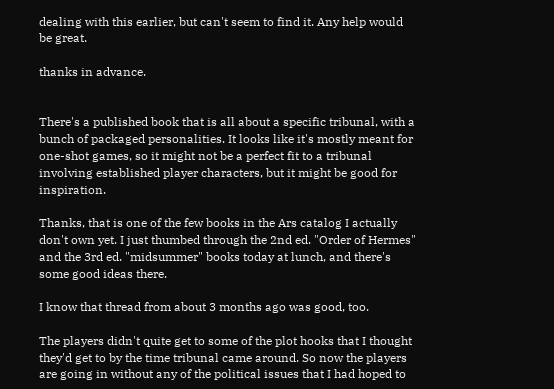dealing with this earlier, but can't seem to find it. Any help would be great.

thanks in advance.


There's a published book that is all about a specific tribunal, with a bunch of packaged personalities. It looks like it's mostly meant for one-shot games, so it might not be a perfect fit to a tribunal involving established player characters, but it might be good for inspiration.

Thanks, that is one of the few books in the Ars catalog I actually don't own yet. I just thumbed through the 2nd ed. "Order of Hermes" and the 3rd ed. "midsummer" books today at lunch, and there's some good ideas there.

I know that thread from about 3 months ago was good, too.

The players didn't quite get to some of the plot hooks that I thought they'd get to by the time tribunal came around. So now the players are going in without any of the political issues that I had hoped to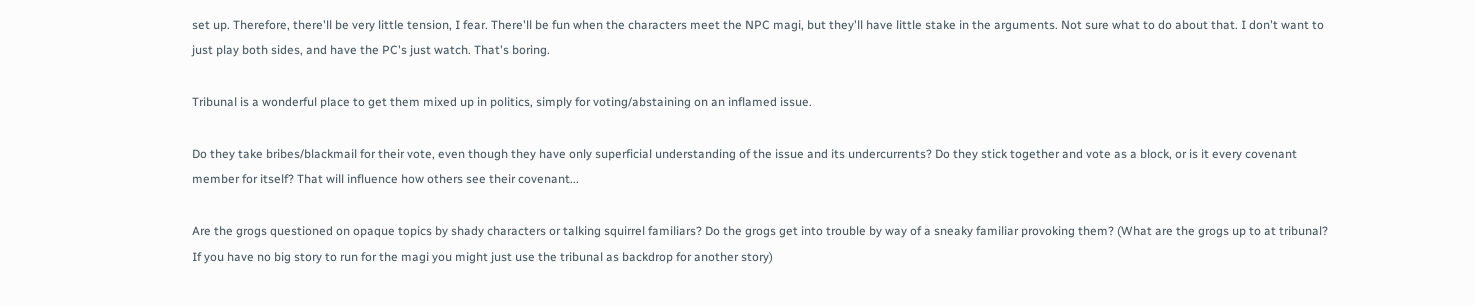set up. Therefore, there'll be very little tension, I fear. There'll be fun when the characters meet the NPC magi, but they'll have little stake in the arguments. Not sure what to do about that. I don't want to just play both sides, and have the PC's just watch. That's boring.

Tribunal is a wonderful place to get them mixed up in politics, simply for voting/abstaining on an inflamed issue.

Do they take bribes/blackmail for their vote, even though they have only superficial understanding of the issue and its undercurrents? Do they stick together and vote as a block, or is it every covenant member for itself? That will influence how others see their covenant...

Are the grogs questioned on opaque topics by shady characters or talking squirrel familiars? Do the grogs get into trouble by way of a sneaky familiar provoking them? (What are the grogs up to at tribunal? If you have no big story to run for the magi you might just use the tribunal as backdrop for another story)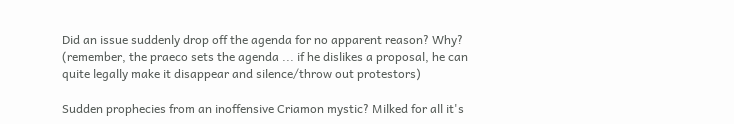Did an issue suddenly drop off the agenda for no apparent reason? Why? (remember, the praeco sets the agenda ... if he dislikes a proposal, he can quite legally make it disappear and silence/throw out protestors)

Sudden prophecies from an inoffensive Criamon mystic? Milked for all it's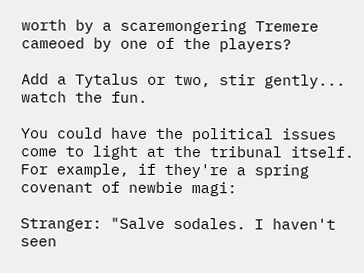worth by a scaremongering Tremere cameoed by one of the players?

Add a Tytalus or two, stir gently... watch the fun.

You could have the political issues come to light at the tribunal itself. For example, if they're a spring covenant of newbie magi:

Stranger: "Salve sodales. I haven't seen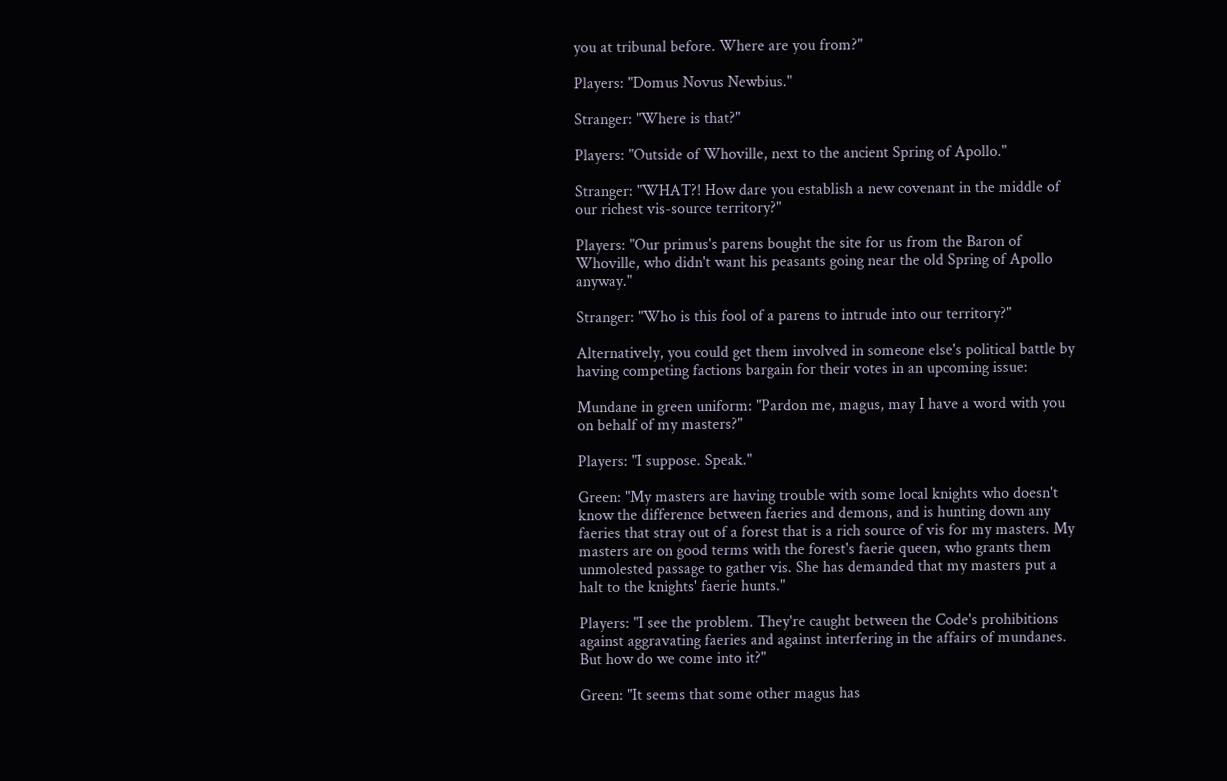you at tribunal before. Where are you from?"

Players: "Domus Novus Newbius."

Stranger: "Where is that?"

Players: "Outside of Whoville, next to the ancient Spring of Apollo."

Stranger: "WHAT?! How dare you establish a new covenant in the middle of our richest vis-source territory?"

Players: "Our primus's parens bought the site for us from the Baron of Whoville, who didn't want his peasants going near the old Spring of Apollo anyway."

Stranger: "Who is this fool of a parens to intrude into our territory?"

Alternatively, you could get them involved in someone else's political battle by having competing factions bargain for their votes in an upcoming issue:

Mundane in green uniform: "Pardon me, magus, may I have a word with you on behalf of my masters?"

Players: "I suppose. Speak."

Green: "My masters are having trouble with some local knights who doesn't know the difference between faeries and demons, and is hunting down any faeries that stray out of a forest that is a rich source of vis for my masters. My masters are on good terms with the forest's faerie queen, who grants them unmolested passage to gather vis. She has demanded that my masters put a halt to the knights' faerie hunts."

Players: "I see the problem. They're caught between the Code's prohibitions against aggravating faeries and against interfering in the affairs of mundanes. But how do we come into it?"

Green: "It seems that some other magus has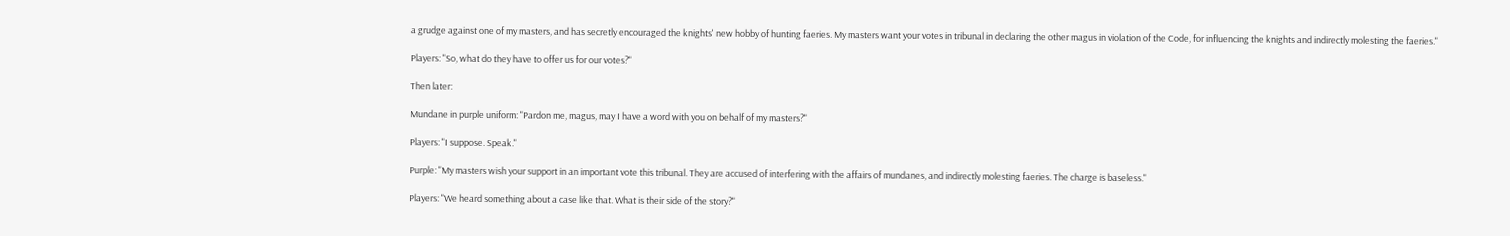a grudge against one of my masters, and has secretly encouraged the knights' new hobby of hunting faeries. My masters want your votes in tribunal in declaring the other magus in violation of the Code, for influencing the knights and indirectly molesting the faeries."

Players: "So, what do they have to offer us for our votes?"

Then later:

Mundane in purple uniform: "Pardon me, magus, may I have a word with you on behalf of my masters?"

Players: "I suppose. Speak."

Purple: "My masters wish your support in an important vote this tribunal. They are accused of interfering with the affairs of mundanes, and indirectly molesting faeries. The charge is baseless."

Players: "We heard something about a case like that. What is their side of the story?"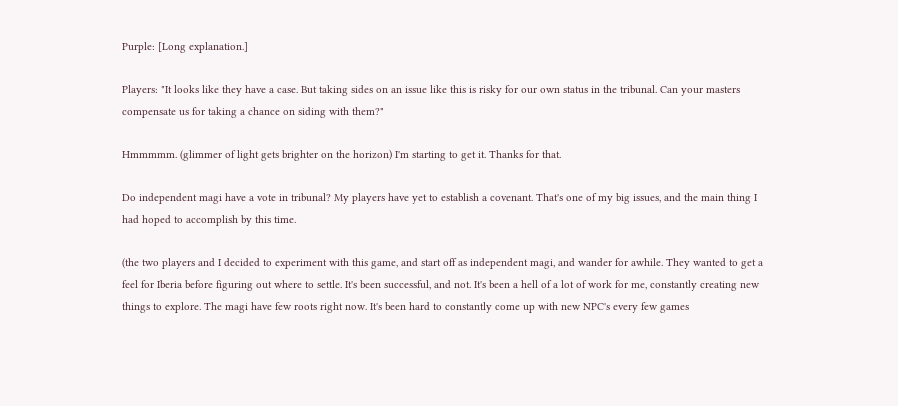Purple: [Long explanation.]

Players: "It looks like they have a case. But taking sides on an issue like this is risky for our own status in the tribunal. Can your masters compensate us for taking a chance on siding with them?"

Hmmmmm. (glimmer of light gets brighter on the horizon) I'm starting to get it. Thanks for that.

Do independent magi have a vote in tribunal? My players have yet to establish a covenant. That's one of my big issues, and the main thing I had hoped to accomplish by this time.

(the two players and I decided to experiment with this game, and start off as independent magi, and wander for awhile. They wanted to get a feel for Iberia before figuring out where to settle. It's been successful, and not. It's been a hell of a lot of work for me, constantly creating new things to explore. The magi have few roots right now. It's been hard to constantly come up with new NPC's every few games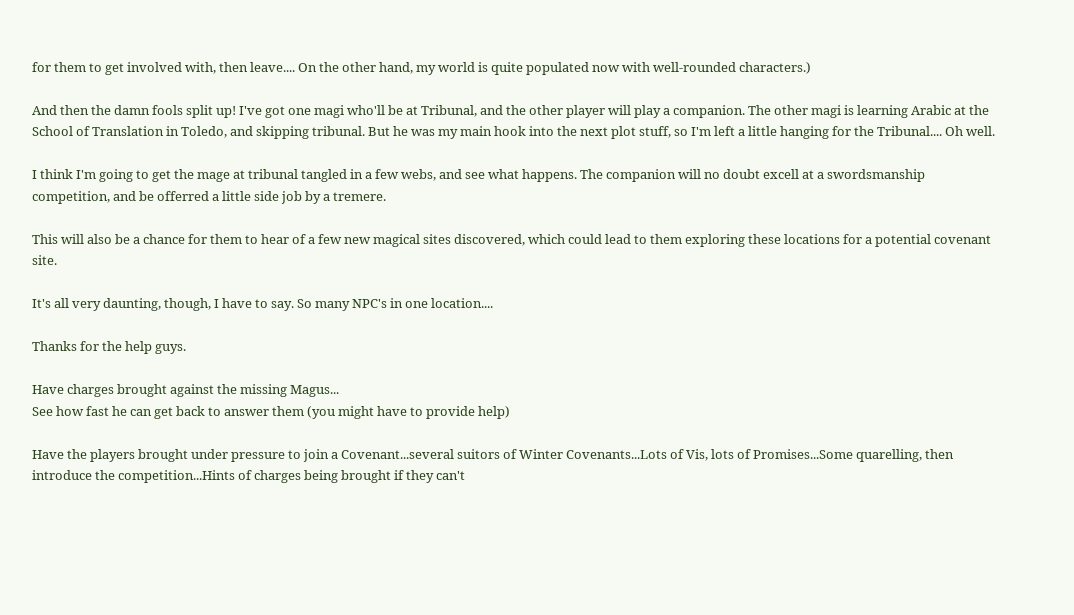for them to get involved with, then leave.... On the other hand, my world is quite populated now with well-rounded characters.)

And then the damn fools split up! I've got one magi who'll be at Tribunal, and the other player will play a companion. The other magi is learning Arabic at the School of Translation in Toledo, and skipping tribunal. But he was my main hook into the next plot stuff, so I'm left a little hanging for the Tribunal.... Oh well.

I think I'm going to get the mage at tribunal tangled in a few webs, and see what happens. The companion will no doubt excell at a swordsmanship competition, and be offerred a little side job by a tremere.

This will also be a chance for them to hear of a few new magical sites discovered, which could lead to them exploring these locations for a potential covenant site.

It's all very daunting, though, I have to say. So many NPC's in one location....

Thanks for the help guys.

Have charges brought against the missing Magus...
See how fast he can get back to answer them (you might have to provide help)

Have the players brought under pressure to join a Covenant...several suitors of Winter Covenants...Lots of Vis, lots of Promises...Some quarelling, then introduce the competition...Hints of charges being brought if they can't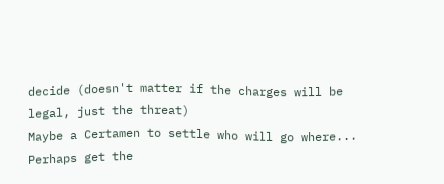decide (doesn't matter if the charges will be legal, just the threat)
Maybe a Certamen to settle who will go where...
Perhaps get the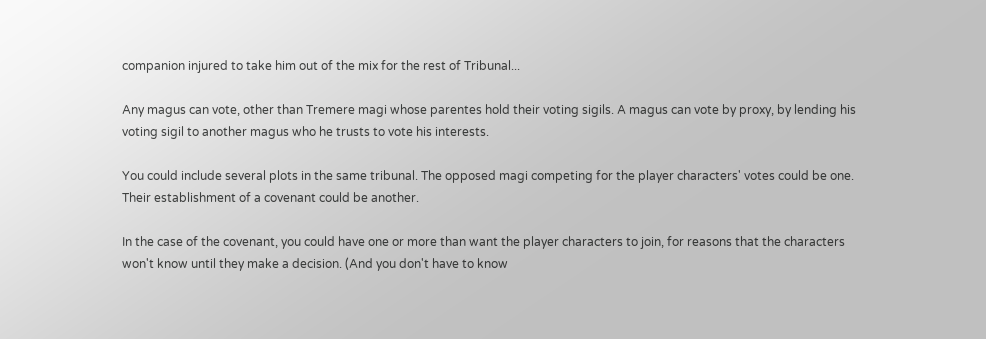companion injured to take him out of the mix for the rest of Tribunal...

Any magus can vote, other than Tremere magi whose parentes hold their voting sigils. A magus can vote by proxy, by lending his voting sigil to another magus who he trusts to vote his interests.

You could include several plots in the same tribunal. The opposed magi competing for the player characters' votes could be one. Their establishment of a covenant could be another.

In the case of the covenant, you could have one or more than want the player characters to join, for reasons that the characters won't know until they make a decision. (And you don't have to know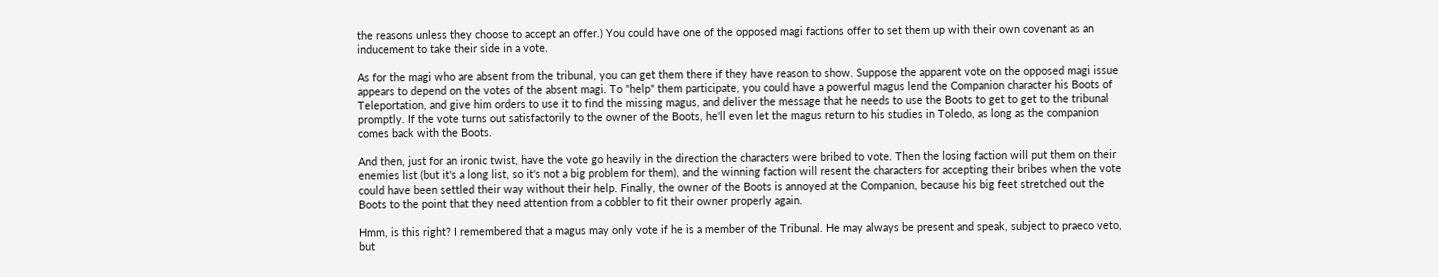the reasons unless they choose to accept an offer.) You could have one of the opposed magi factions offer to set them up with their own covenant as an inducement to take their side in a vote.

As for the magi who are absent from the tribunal, you can get them there if they have reason to show. Suppose the apparent vote on the opposed magi issue appears to depend on the votes of the absent magi. To "help" them participate, you could have a powerful magus lend the Companion character his Boots of Teleportation, and give him orders to use it to find the missing magus, and deliver the message that he needs to use the Boots to get to get to the tribunal promptly. If the vote turns out satisfactorily to the owner of the Boots, he'll even let the magus return to his studies in Toledo, as long as the companion comes back with the Boots.

And then, just for an ironic twist, have the vote go heavily in the direction the characters were bribed to vote. Then the losing faction will put them on their enemies list (but it's a long list, so it's not a big problem for them), and the winning faction will resent the characters for accepting their bribes when the vote could have been settled their way without their help. Finally, the owner of the Boots is annoyed at the Companion, because his big feet stretched out the Boots to the point that they need attention from a cobbler to fit their owner properly again.

Hmm, is this right? I remembered that a magus may only vote if he is a member of the Tribunal. He may always be present and speak, subject to praeco veto, but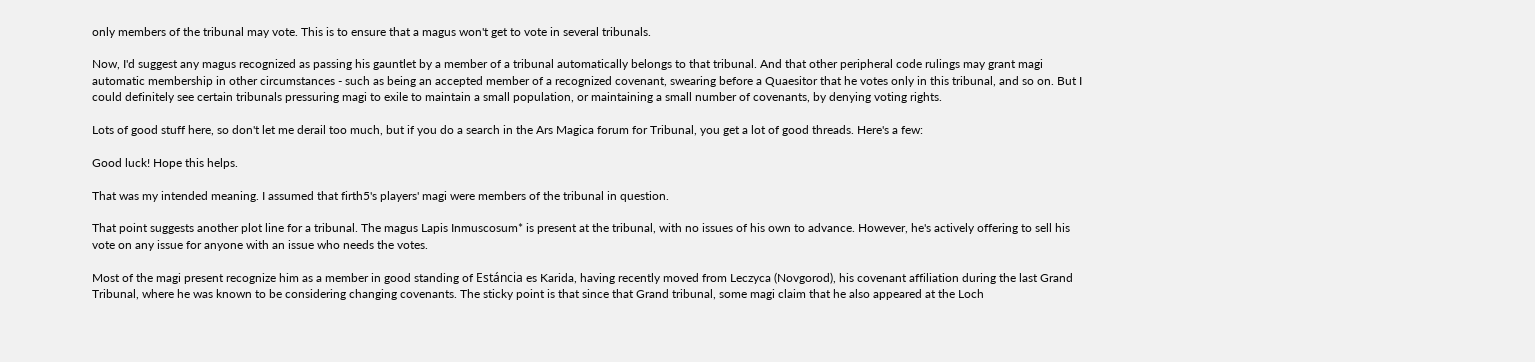only members of the tribunal may vote. This is to ensure that a magus won't get to vote in several tribunals.

Now, I'd suggest any magus recognized as passing his gauntlet by a member of a tribunal automatically belongs to that tribunal. And that other peripheral code rulings may grant magi automatic membership in other circumstances - such as being an accepted member of a recognized covenant, swearing before a Quaesitor that he votes only in this tribunal, and so on. But I could definitely see certain tribunals pressuring magi to exile to maintain a small population, or maintaining a small number of covenants, by denying voting rights.

Lots of good stuff here, so don't let me derail too much, but if you do a search in the Ars Magica forum for Tribunal, you get a lot of good threads. Here's a few:

Good luck! Hope this helps.

That was my intended meaning. I assumed that firth5's players' magi were members of the tribunal in question.

That point suggests another plot line for a tribunal. The magus Lapis Inmuscosum* is present at the tribunal, with no issues of his own to advance. However, he's actively offering to sell his vote on any issue for anyone with an issue who needs the votes.

Most of the magi present recognize him as a member in good standing of Estáncia es Karida, having recently moved from Leczyca (Novgorod), his covenant affiliation during the last Grand Tribunal, where he was known to be considering changing covenants. The sticky point is that since that Grand tribunal, some magi claim that he also appeared at the Loch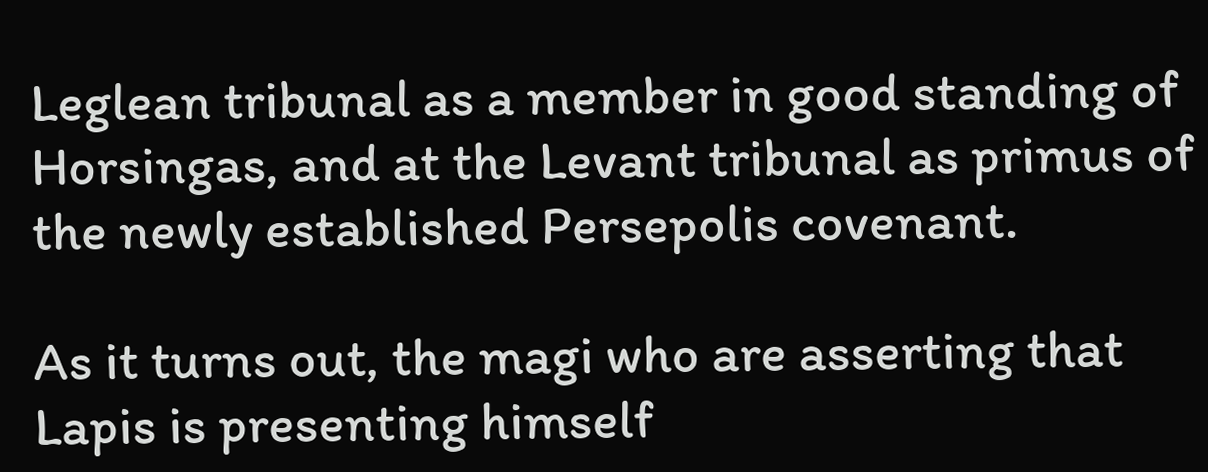Leglean tribunal as a member in good standing of Horsingas, and at the Levant tribunal as primus of the newly established Persepolis covenant.

As it turns out, the magi who are asserting that Lapis is presenting himself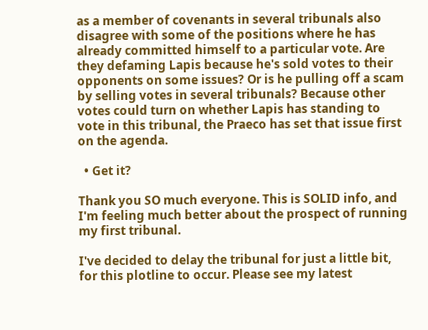as a member of covenants in several tribunals also disagree with some of the positions where he has already committed himself to a particular vote. Are they defaming Lapis because he's sold votes to their opponents on some issues? Or is he pulling off a scam by selling votes in several tribunals? Because other votes could turn on whether Lapis has standing to vote in this tribunal, the Praeco has set that issue first on the agenda.

  • Get it?

Thank you SO much everyone. This is SOLID info, and I'm feeling much better about the prospect of running my first tribunal.

I've decided to delay the tribunal for just a little bit, for this plotline to occur. Please see my latest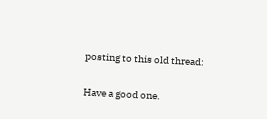posting to this old thread:

Have a good one.